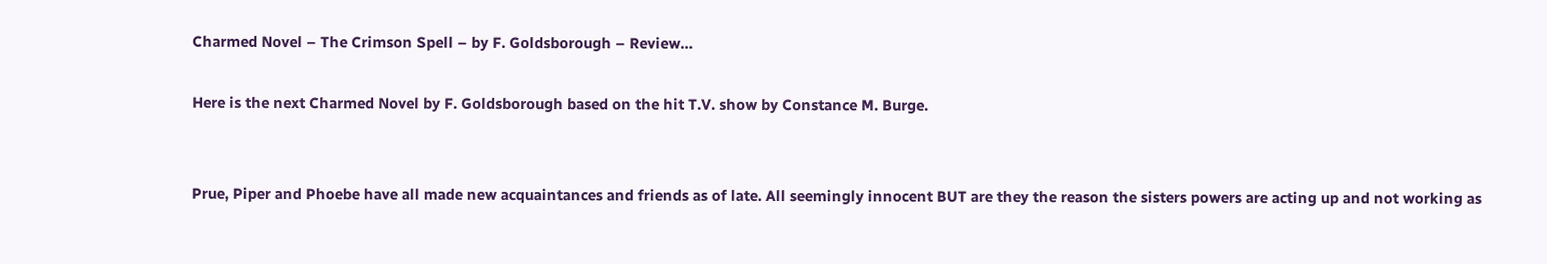Charmed Novel – The Crimson Spell – by F. Goldsborough – Review…

Here is the next Charmed Novel by F. Goldsborough based on the hit T.V. show by Constance M. Burge.


Prue, Piper and Phoebe have all made new acquaintances and friends as of late. All seemingly innocent BUT are they the reason the sisters powers are acting up and not working as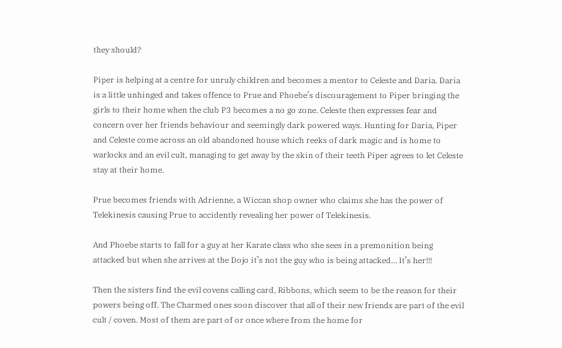they should?

Piper is helping at a centre for unruly children and becomes a mentor to Celeste and Daria. Daria is a little unhinged and takes offence to Prue and Phoebe’s discouragement to Piper bringing the girls to their home when the club P3 becomes a no go zone. Celeste then expresses fear and concern over her friends behaviour and seemingly dark powered ways. Hunting for Daria, Piper and Celeste come across an old abandoned house which reeks of dark magic and is home to warlocks and an evil cult, managing to get away by the skin of their teeth Piper agrees to let Celeste stay at their home.

Prue becomes friends with Adrienne, a Wiccan shop owner who claims she has the power of Telekinesis causing Prue to accidently revealing her power of Telekinesis.

And Phoebe starts to fall for a guy at her Karate class who she sees in a premonition being attacked but when she arrives at the Dojo it’s not the guy who is being attacked… It’s her!!!

Then the sisters find the evil covens calling card, Ribbons, which seem to be the reason for their powers being off. The Charmed ones soon discover that all of their new friends are part of the evil cult / coven. Most of them are part of or once where from the home for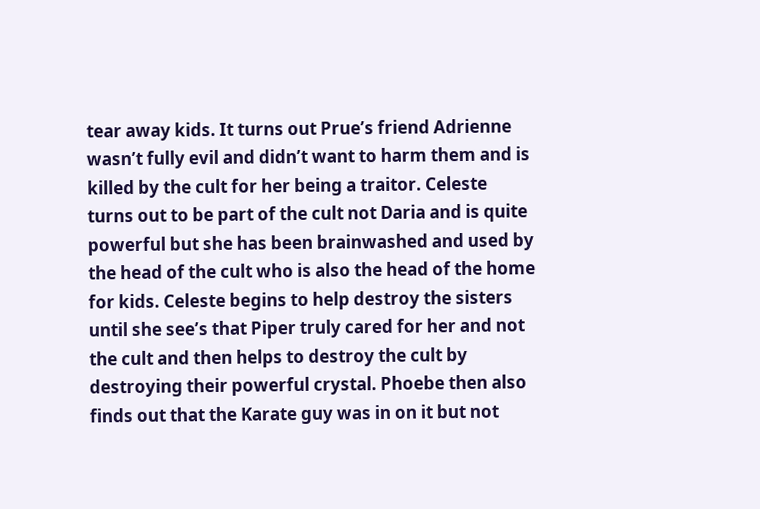tear away kids. It turns out Prue’s friend Adrienne wasn’t fully evil and didn’t want to harm them and is killed by the cult for her being a traitor. Celeste turns out to be part of the cult not Daria and is quite powerful but she has been brainwashed and used by the head of the cult who is also the head of the home for kids. Celeste begins to help destroy the sisters until she see’s that Piper truly cared for her and not the cult and then helps to destroy the cult by destroying their powerful crystal. Phoebe then also finds out that the Karate guy was in on it but not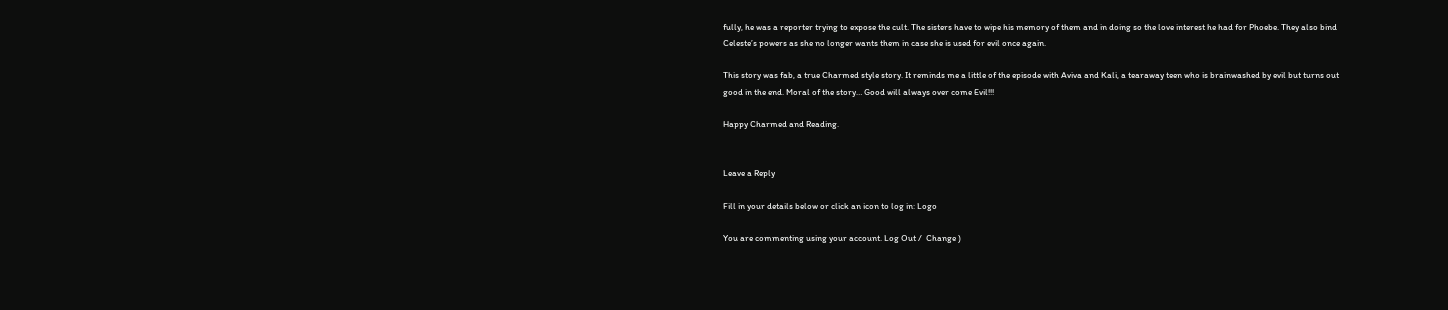fully, he was a reporter trying to expose the cult. The sisters have to wipe his memory of them and in doing so the love interest he had for Phoebe. They also bind Celeste’s powers as she no longer wants them in case she is used for evil once again.

This story was fab, a true Charmed style story. It reminds me a little of the episode with Aviva and Kali, a tearaway teen who is brainwashed by evil but turns out good in the end. Moral of the story… Good will always over come Evil!!!

Happy Charmed and Reading.


Leave a Reply

Fill in your details below or click an icon to log in: Logo

You are commenting using your account. Log Out /  Change )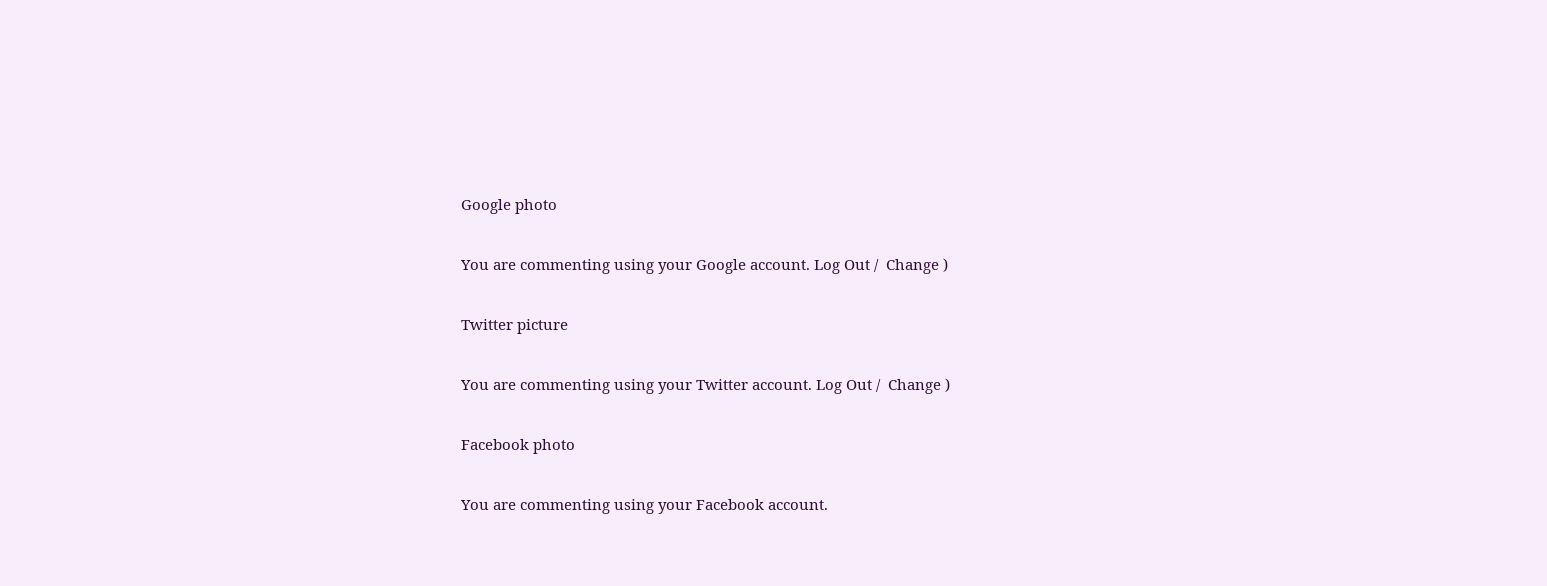Google photo

You are commenting using your Google account. Log Out /  Change )

Twitter picture

You are commenting using your Twitter account. Log Out /  Change )

Facebook photo

You are commenting using your Facebook account.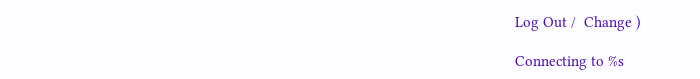Log Out /  Change )

Connecting to %s